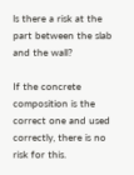ls there a risk at the part between the slab and the wall?

If the concrete composition is the correct one and used correctly, there is no risk for this.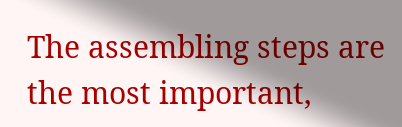The assembling steps are the most important,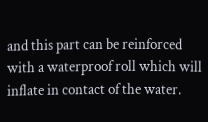and this part can be reinforced with a waterproof roll which will inflate in contact of the water.